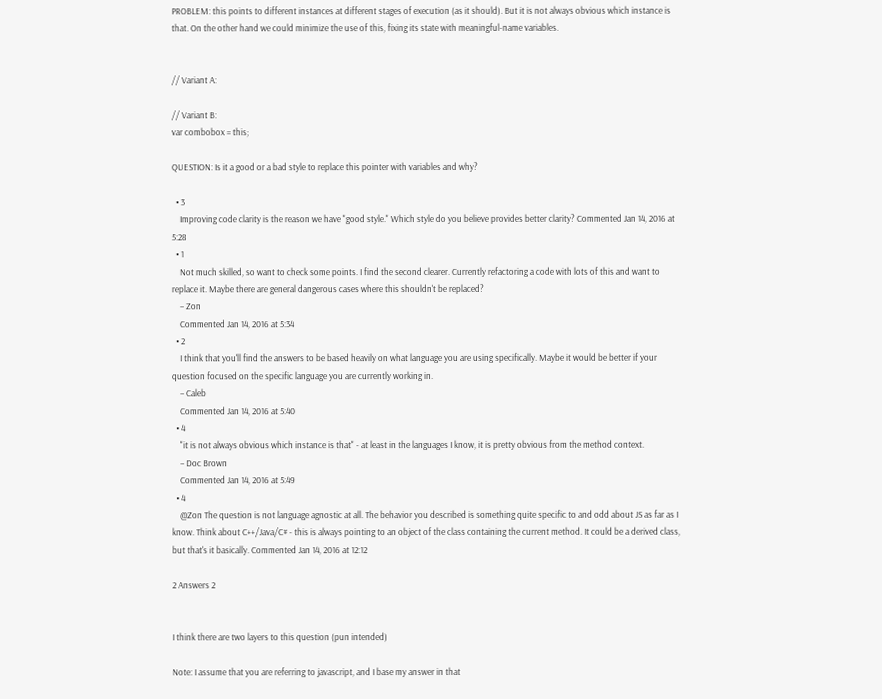PROBLEM: this points to different instances at different stages of execution (as it should). But it is not always obvious which instance is that. On the other hand we could minimize the use of this, fixing its state with meaningful-name variables.


// Variant A:

// Variant B:
var combobox = this;

QUESTION: Is it a good or a bad style to replace this pointer with variables and why?

  • 3
    Improving code clarity is the reason we have "good style." Which style do you believe provides better clarity? Commented Jan 14, 2016 at 5:28
  • 1
    Not much skilled, so want to check some points. I find the second clearer. Currently refactoring a code with lots of this and want to replace it. Maybe there are general dangerous cases where this shouldn't be replaced?
    – Zon
    Commented Jan 14, 2016 at 5:34
  • 2
    I think that you'll find the answers to be based heavily on what language you are using specifically. Maybe it would be better if your question focused on the specific language you are currently working in.
    – Caleb
    Commented Jan 14, 2016 at 5:40
  • 4
    "it is not always obvious which instance is that" - at least in the languages I know, it is pretty obvious from the method context.
    – Doc Brown
    Commented Jan 14, 2016 at 5:49
  • 4
    @Zon The question is not language agnostic at all. The behavior you described is something quite specific to and odd about JS as far as I know. Think about C++/Java/C# - this is always pointing to an object of the class containing the current method. It could be a derived class, but that's it basically. Commented Jan 14, 2016 at 12:12

2 Answers 2


I think there are two layers to this question (pun intended)

Note: I assume that you are referring to javascript, and I base my answer in that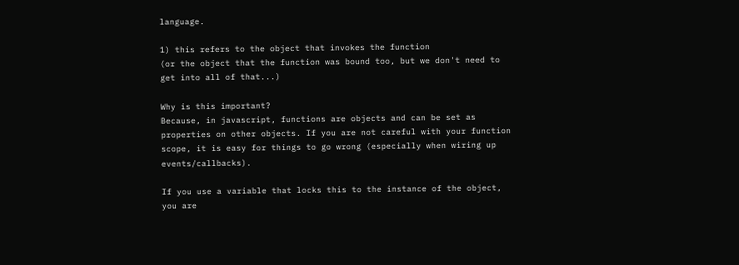language.

1) this refers to the object that invokes the function
(or the object that the function was bound too, but we don't need to get into all of that...)

Why is this important?
Because, in javascript, functions are objects and can be set as properties on other objects. If you are not careful with your function scope, it is easy for things to go wrong (especially when wiring up events/callbacks).

If you use a variable that locks this to the instance of the object, you are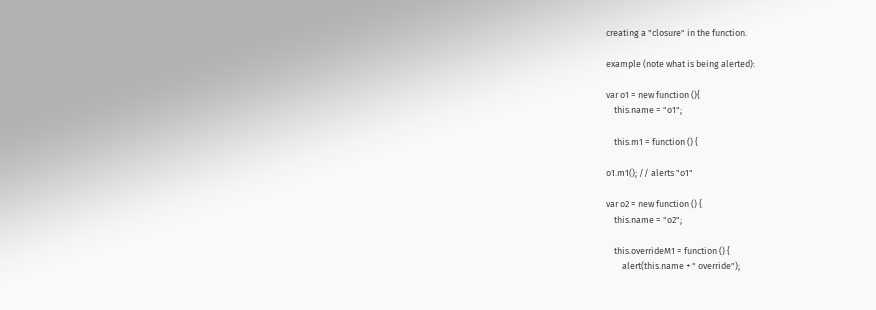creating a "closure" in the function.

example (note what is being alerted):

var o1 = new function (){
    this.name = "o1";

    this.m1 = function () {

o1.m1(); // alerts "o1"

var o2 = new function () {
    this.name = "o2";

    this.overrideM1 = function () {
        alert(this.name + " override");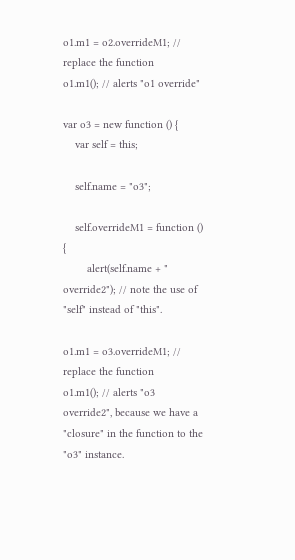o1.m1 = o2.overrideM1; // replace the function
o1.m1(); // alerts "o1 override"

var o3 = new function () {
    var self = this;

    self.name = "o3";

    self.overrideM1 = function () {
        alert(self.name + " override2"); // note the use of "self" instead of "this".

o1.m1 = o3.overrideM1; // replace the function
o1.m1(); // alerts "o3 override2", because we have a "closure" in the function to the "o3" instance.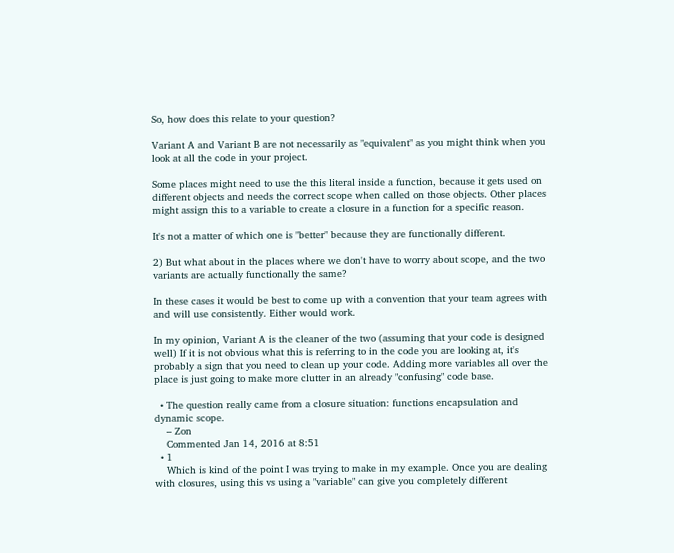So, how does this relate to your question?

Variant A and Variant B are not necessarily as "equivalent" as you might think when you look at all the code in your project.

Some places might need to use the this literal inside a function, because it gets used on different objects and needs the correct scope when called on those objects. Other places might assign this to a variable to create a closure in a function for a specific reason.

It's not a matter of which one is "better" because they are functionally different.

2) But what about in the places where we don't have to worry about scope, and the two variants are actually functionally the same?

In these cases it would be best to come up with a convention that your team agrees with and will use consistently. Either would work.

In my opinion, Variant A is the cleaner of the two (assuming that your code is designed well) If it is not obvious what this is referring to in the code you are looking at, it's probably a sign that you need to clean up your code. Adding more variables all over the place is just going to make more clutter in an already "confusing" code base.

  • The question really came from a closure situation: functions encapsulation and dynamic scope.
    – Zon
    Commented Jan 14, 2016 at 8:51
  • 1
    Which is kind of the point I was trying to make in my example. Once you are dealing with closures, using this vs using a "variable" can give you completely different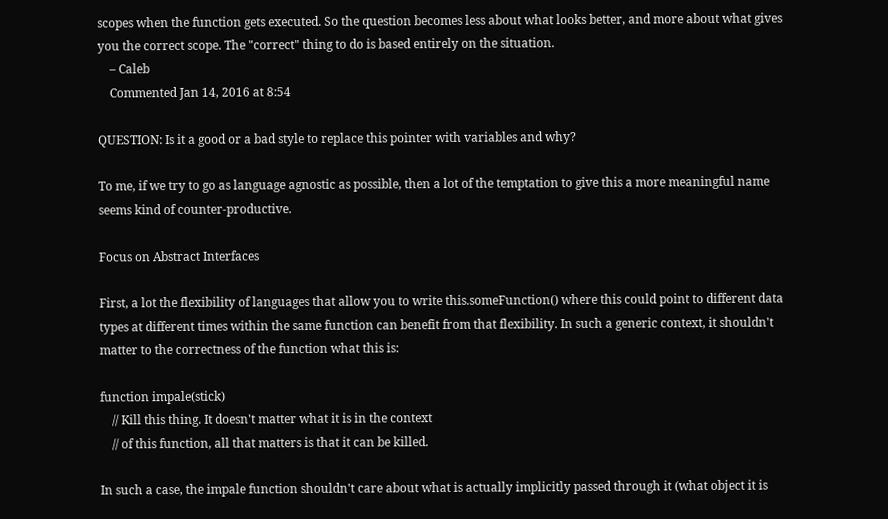scopes when the function gets executed. So the question becomes less about what looks better, and more about what gives you the correct scope. The "correct" thing to do is based entirely on the situation.
    – Caleb
    Commented Jan 14, 2016 at 8:54

QUESTION: Is it a good or a bad style to replace this pointer with variables and why?

To me, if we try to go as language agnostic as possible, then a lot of the temptation to give this a more meaningful name seems kind of counter-productive.

Focus on Abstract Interfaces

First, a lot the flexibility of languages that allow you to write this.someFunction() where this could point to different data types at different times within the same function can benefit from that flexibility. In such a generic context, it shouldn't matter to the correctness of the function what this is:

function impale(stick)
    // Kill this thing. It doesn't matter what it is in the context
    // of this function, all that matters is that it can be killed.

In such a case, the impale function shouldn't care about what is actually implicitly passed through it (what object it is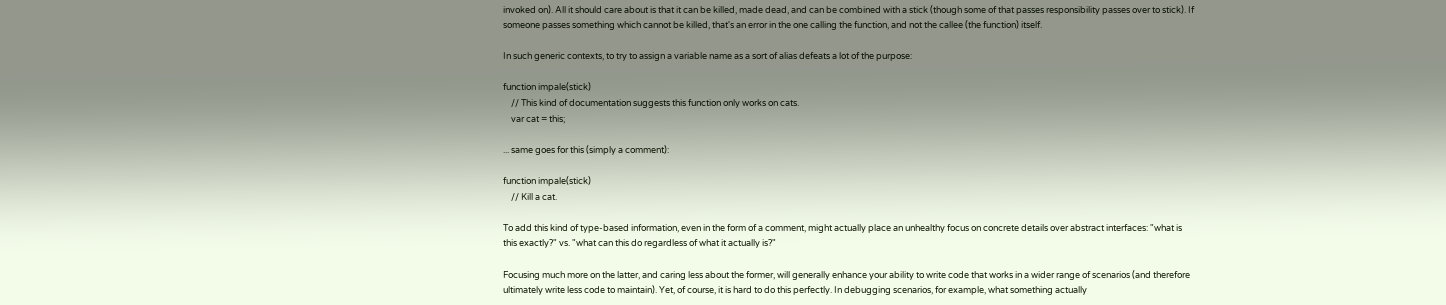invoked on). All it should care about is that it can be killed, made dead, and can be combined with a stick (though some of that passes responsibility passes over to stick). If someone passes something which cannot be killed, that's an error in the one calling the function, and not the callee (the function) itself.

In such generic contexts, to try to assign a variable name as a sort of alias defeats a lot of the purpose:

function impale(stick)
    // This kind of documentation suggests this function only works on cats.
    var cat = this;

... same goes for this (simply a comment):

function impale(stick)
    // Kill a cat.

To add this kind of type-based information, even in the form of a comment, might actually place an unhealthy focus on concrete details over abstract interfaces: "what is this exactly?" vs. "what can this do regardless of what it actually is?"

Focusing much more on the latter, and caring less about the former, will generally enhance your ability to write code that works in a wider range of scenarios (and therefore ultimately write less code to maintain). Yet, of course, it is hard to do this perfectly. In debugging scenarios, for example, what something actually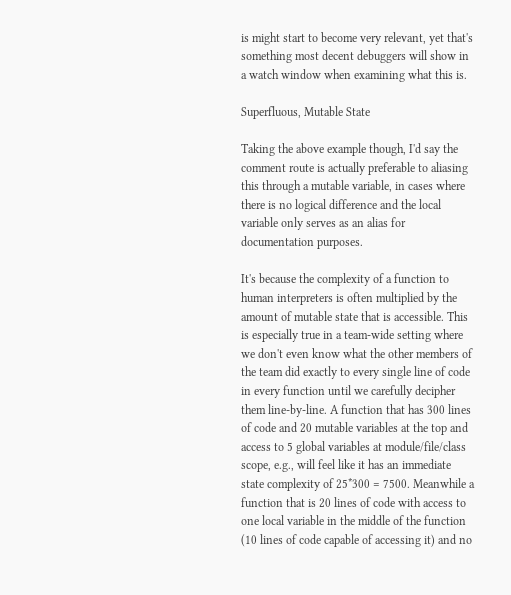is might start to become very relevant, yet that's something most decent debuggers will show in a watch window when examining what this is.

Superfluous, Mutable State

Taking the above example though, I'd say the comment route is actually preferable to aliasing this through a mutable variable, in cases where there is no logical difference and the local variable only serves as an alias for documentation purposes.

It's because the complexity of a function to human interpreters is often multiplied by the amount of mutable state that is accessible. This is especially true in a team-wide setting where we don't even know what the other members of the team did exactly to every single line of code in every function until we carefully decipher them line-by-line. A function that has 300 lines of code and 20 mutable variables at the top and access to 5 global variables at module/file/class scope, e.g., will feel like it has an immediate state complexity of 25*300 = 7500. Meanwhile a function that is 20 lines of code with access to one local variable in the middle of the function (10 lines of code capable of accessing it) and no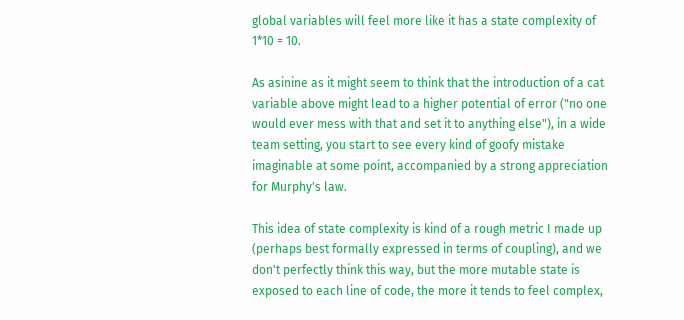global variables will feel more like it has a state complexity of 1*10 = 10.

As asinine as it might seem to think that the introduction of a cat variable above might lead to a higher potential of error ("no one would ever mess with that and set it to anything else"), in a wide team setting, you start to see every kind of goofy mistake imaginable at some point, accompanied by a strong appreciation for Murphy's law.

This idea of state complexity is kind of a rough metric I made up (perhaps best formally expressed in terms of coupling), and we don't perfectly think this way, but the more mutable state is exposed to each line of code, the more it tends to feel complex,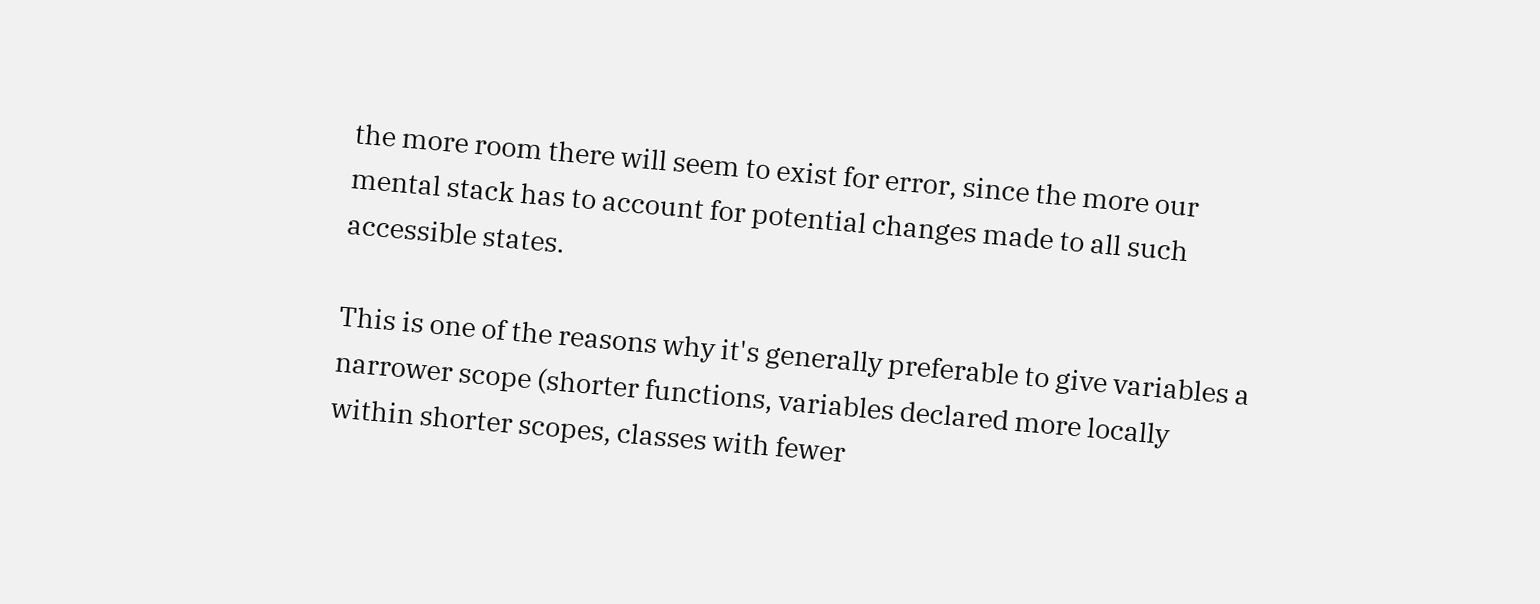the more room there will seem to exist for error, since the more our mental stack has to account for potential changes made to all such accessible states.

This is one of the reasons why it's generally preferable to give variables a narrower scope (shorter functions, variables declared more locally within shorter scopes, classes with fewer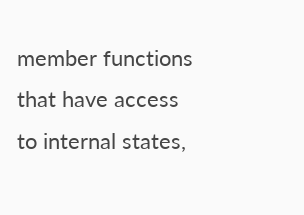member functions that have access to internal states,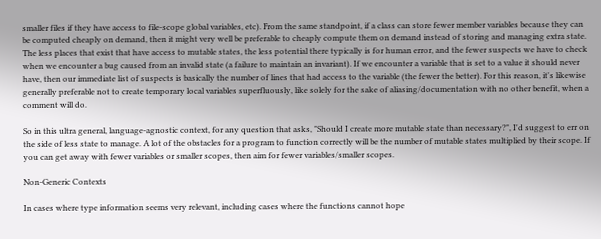smaller files if they have access to file-scope global variables, etc). From the same standpoint, if a class can store fewer member variables because they can be computed cheaply on demand, then it might very well be preferable to cheaply compute them on demand instead of storing and managing extra state. The less places that exist that have access to mutable states, the less potential there typically is for human error, and the fewer suspects we have to check when we encounter a bug caused from an invalid state (a failure to maintain an invariant). If we encounter a variable that is set to a value it should never have, then our immediate list of suspects is basically the number of lines that had access to the variable (the fewer the better). For this reason, it's likewise generally preferable not to create temporary local variables superfluously, like solely for the sake of aliasing/documentation with no other benefit, when a comment will do.

So in this ultra general, language-agnostic context, for any question that asks, "Should I create more mutable state than necessary?", I'd suggest to err on the side of less state to manage. A lot of the obstacles for a program to function correctly will be the number of mutable states multiplied by their scope. If you can get away with fewer variables or smaller scopes, then aim for fewer variables/smaller scopes.

Non-Generic Contexts

In cases where type information seems very relevant, including cases where the functions cannot hope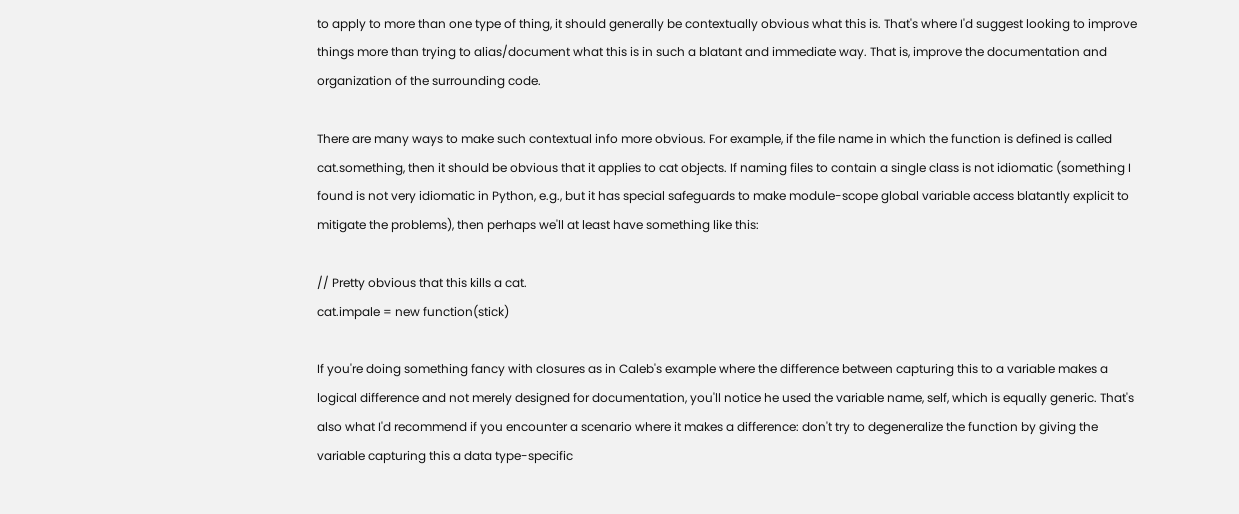to apply to more than one type of thing, it should generally be contextually obvious what this is. That's where I'd suggest looking to improve things more than trying to alias/document what this is in such a blatant and immediate way. That is, improve the documentation and organization of the surrounding code.

There are many ways to make such contextual info more obvious. For example, if the file name in which the function is defined is called cat.something, then it should be obvious that it applies to cat objects. If naming files to contain a single class is not idiomatic (something I found is not very idiomatic in Python, e.g., but it has special safeguards to make module-scope global variable access blatantly explicit to mitigate the problems), then perhaps we'll at least have something like this:

// Pretty obvious that this kills a cat.
cat.impale = new function(stick)

If you're doing something fancy with closures as in Caleb's example where the difference between capturing this to a variable makes a logical difference and not merely designed for documentation, you'll notice he used the variable name, self, which is equally generic. That's also what I'd recommend if you encounter a scenario where it makes a difference: don't try to degeneralize the function by giving the variable capturing this a data type-specific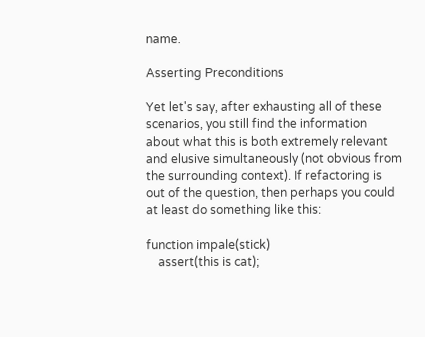name.

Asserting Preconditions

Yet let's say, after exhausting all of these scenarios, you still find the information about what this is both extremely relevant and elusive simultaneously (not obvious from the surrounding context). If refactoring is out of the question, then perhaps you could at least do something like this:

function impale(stick)
    assert(this is cat);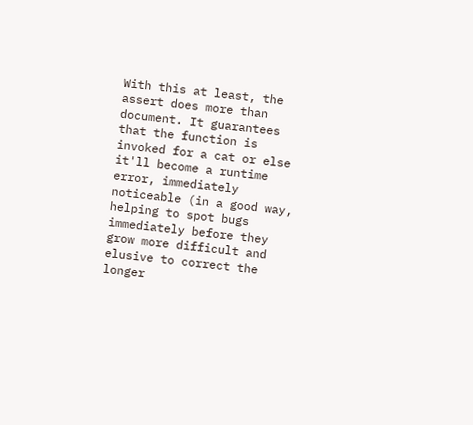With this at least, the assert does more than document. It guarantees that the function is invoked for a cat or else it'll become a runtime error, immediately noticeable (in a good way, helping to spot bugs immediately before they grow more difficult and elusive to correct the longer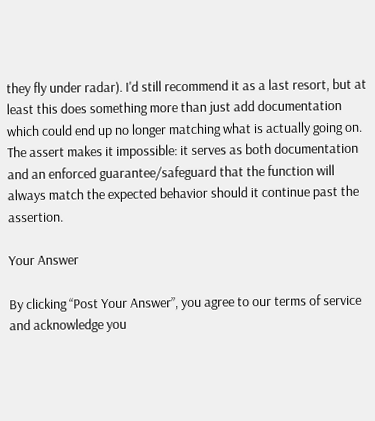they fly under radar). I'd still recommend it as a last resort, but at least this does something more than just add documentation which could end up no longer matching what is actually going on. The assert makes it impossible: it serves as both documentation and an enforced guarantee/safeguard that the function will always match the expected behavior should it continue past the assertion.

Your Answer

By clicking “Post Your Answer”, you agree to our terms of service and acknowledge you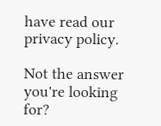have read our privacy policy.

Not the answer you're looking for?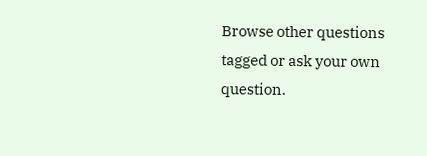Browse other questions tagged or ask your own question.